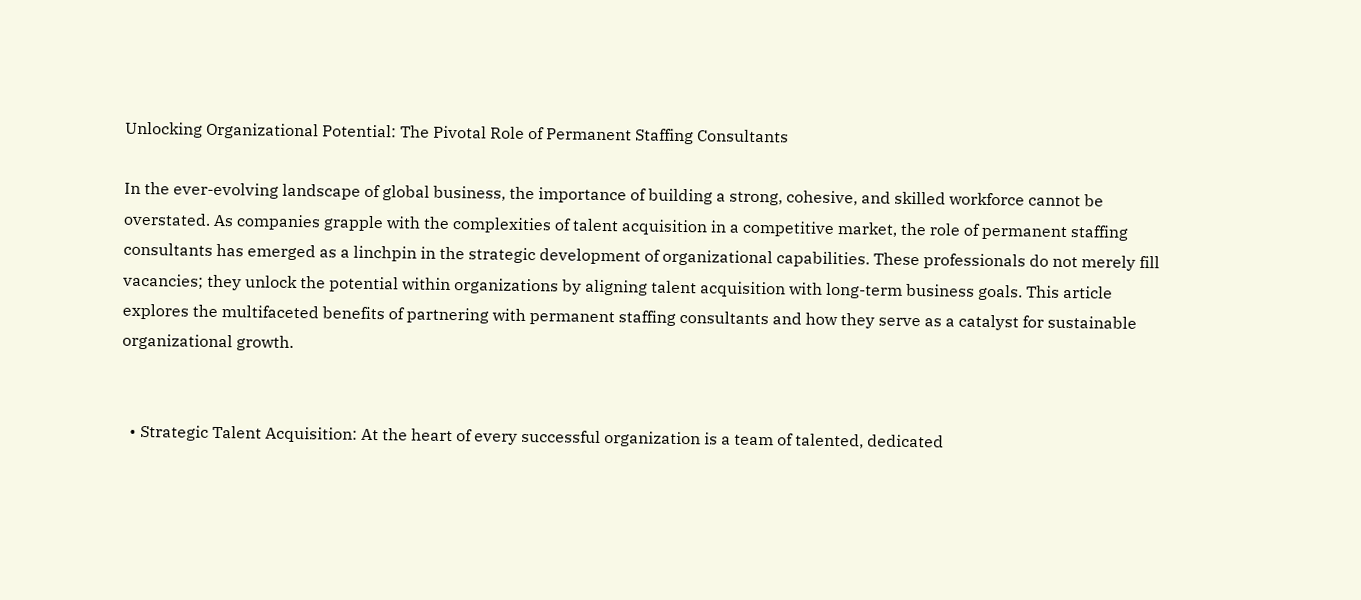Unlocking Organizational Potential: The Pivotal Role of Permanent Staffing Consultants

In the ever-evolving landscape of global business, the importance of building a strong, cohesive, and skilled workforce cannot be overstated. As companies grapple with the complexities of talent acquisition in a competitive market, the role of permanent staffing consultants has emerged as a linchpin in the strategic development of organizational capabilities. These professionals do not merely fill vacancies; they unlock the potential within organizations by aligning talent acquisition with long-term business goals. This article explores the multifaceted benefits of partnering with permanent staffing consultants and how they serve as a catalyst for sustainable organizational growth.


  • Strategic Talent Acquisition: At the heart of every successful organization is a team of talented, dedicated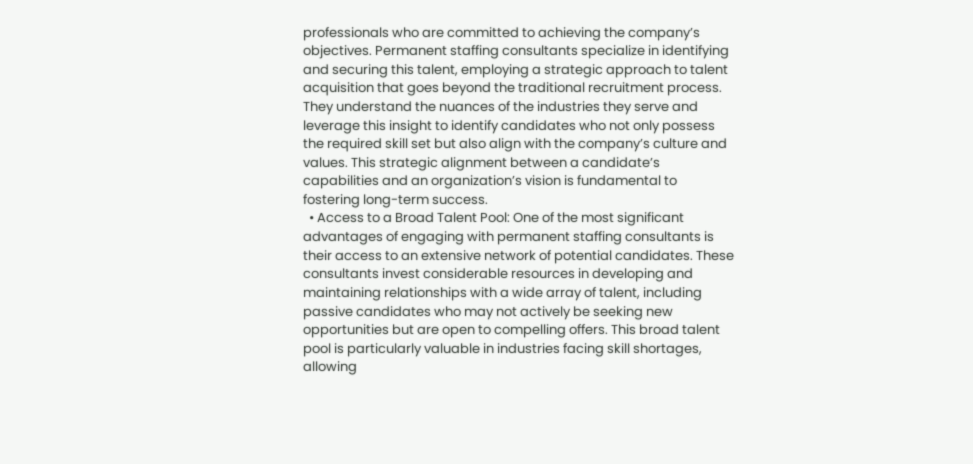professionals who are committed to achieving the company’s objectives. Permanent staffing consultants specialize in identifying and securing this talent, employing a strategic approach to talent acquisition that goes beyond the traditional recruitment process. They understand the nuances of the industries they serve and leverage this insight to identify candidates who not only possess the required skill set but also align with the company’s culture and values. This strategic alignment between a candidate’s capabilities and an organization’s vision is fundamental to fostering long-term success.
  • Access to a Broad Talent Pool: One of the most significant advantages of engaging with permanent staffing consultants is their access to an extensive network of potential candidates. These consultants invest considerable resources in developing and maintaining relationships with a wide array of talent, including passive candidates who may not actively be seeking new opportunities but are open to compelling offers. This broad talent pool is particularly valuable in industries facing skill shortages, allowing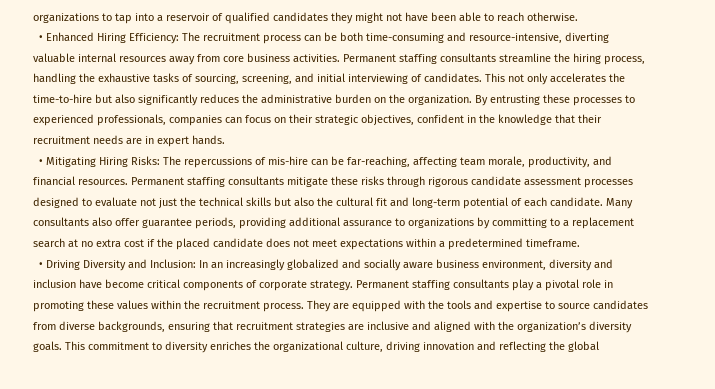organizations to tap into a reservoir of qualified candidates they might not have been able to reach otherwise.
  • Enhanced Hiring Efficiency: The recruitment process can be both time-consuming and resource-intensive, diverting valuable internal resources away from core business activities. Permanent staffing consultants streamline the hiring process, handling the exhaustive tasks of sourcing, screening, and initial interviewing of candidates. This not only accelerates the time-to-hire but also significantly reduces the administrative burden on the organization. By entrusting these processes to experienced professionals, companies can focus on their strategic objectives, confident in the knowledge that their recruitment needs are in expert hands.
  • Mitigating Hiring Risks: The repercussions of mis-hire can be far-reaching, affecting team morale, productivity, and financial resources. Permanent staffing consultants mitigate these risks through rigorous candidate assessment processes designed to evaluate not just the technical skills but also the cultural fit and long-term potential of each candidate. Many consultants also offer guarantee periods, providing additional assurance to organizations by committing to a replacement search at no extra cost if the placed candidate does not meet expectations within a predetermined timeframe.
  • Driving Diversity and Inclusion: In an increasingly globalized and socially aware business environment, diversity and inclusion have become critical components of corporate strategy. Permanent staffing consultants play a pivotal role in promoting these values within the recruitment process. They are equipped with the tools and expertise to source candidates from diverse backgrounds, ensuring that recruitment strategies are inclusive and aligned with the organization’s diversity goals. This commitment to diversity enriches the organizational culture, driving innovation and reflecting the global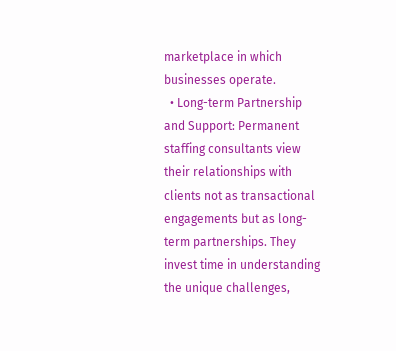marketplace in which businesses operate.
  • Long-term Partnership and Support: Permanent staffing consultants view their relationships with clients not as transactional engagements but as long-term partnerships. They invest time in understanding the unique challenges,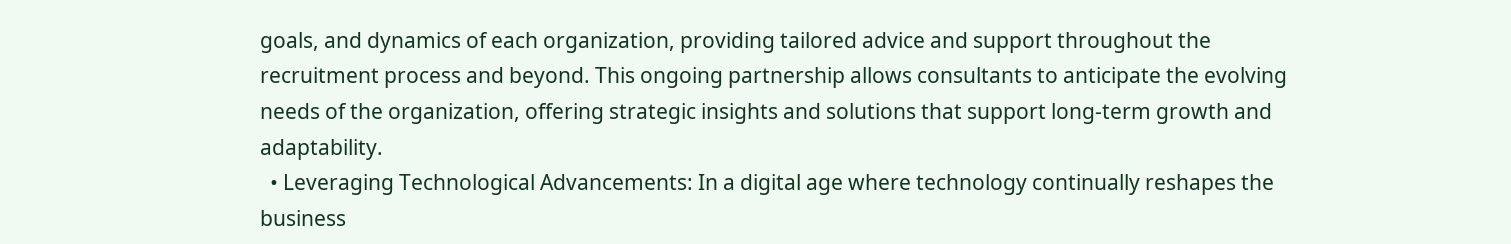goals, and dynamics of each organization, providing tailored advice and support throughout the recruitment process and beyond. This ongoing partnership allows consultants to anticipate the evolving needs of the organization, offering strategic insights and solutions that support long-term growth and adaptability.
  • Leveraging Technological Advancements: In a digital age where technology continually reshapes the business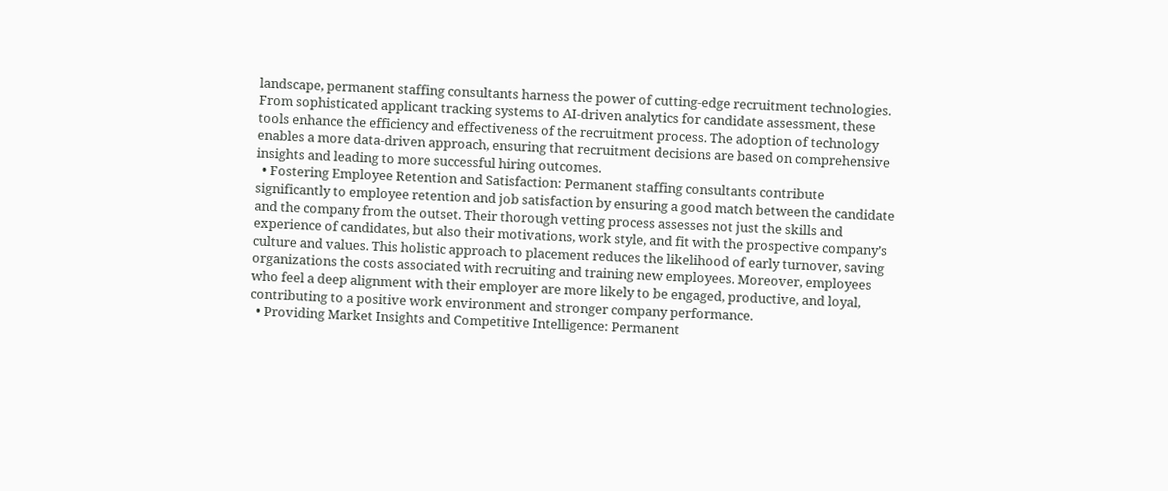landscape, permanent staffing consultants harness the power of cutting-edge recruitment technologies. From sophisticated applicant tracking systems to AI-driven analytics for candidate assessment, these tools enhance the efficiency and effectiveness of the recruitment process. The adoption of technology enables a more data-driven approach, ensuring that recruitment decisions are based on comprehensive insights and leading to more successful hiring outcomes.
  • Fostering Employee Retention and Satisfaction: Permanent staffing consultants contribute significantly to employee retention and job satisfaction by ensuring a good match between the candidate and the company from the outset. Their thorough vetting process assesses not just the skills and experience of candidates, but also their motivations, work style, and fit with the prospective company’s culture and values. This holistic approach to placement reduces the likelihood of early turnover, saving organizations the costs associated with recruiting and training new employees. Moreover, employees who feel a deep alignment with their employer are more likely to be engaged, productive, and loyal, contributing to a positive work environment and stronger company performance.
  • Providing Market Insights and Competitive Intelligence: Permanent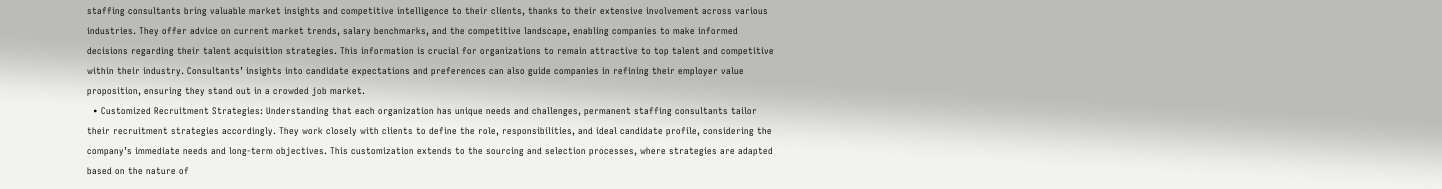staffing consultants bring valuable market insights and competitive intelligence to their clients, thanks to their extensive involvement across various industries. They offer advice on current market trends, salary benchmarks, and the competitive landscape, enabling companies to make informed decisions regarding their talent acquisition strategies. This information is crucial for organizations to remain attractive to top talent and competitive within their industry. Consultants’ insights into candidate expectations and preferences can also guide companies in refining their employer value proposition, ensuring they stand out in a crowded job market.
  • Customized Recruitment Strategies: Understanding that each organization has unique needs and challenges, permanent staffing consultants tailor their recruitment strategies accordingly. They work closely with clients to define the role, responsibilities, and ideal candidate profile, considering the company’s immediate needs and long-term objectives. This customization extends to the sourcing and selection processes, where strategies are adapted based on the nature of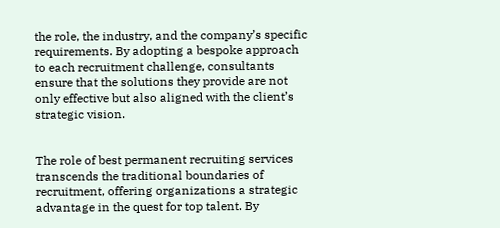the role, the industry, and the company’s specific requirements. By adopting a bespoke approach to each recruitment challenge, consultants ensure that the solutions they provide are not only effective but also aligned with the client’s strategic vision.


The role of best permanent recruiting services transcends the traditional boundaries of recruitment, offering organizations a strategic advantage in the quest for top talent. By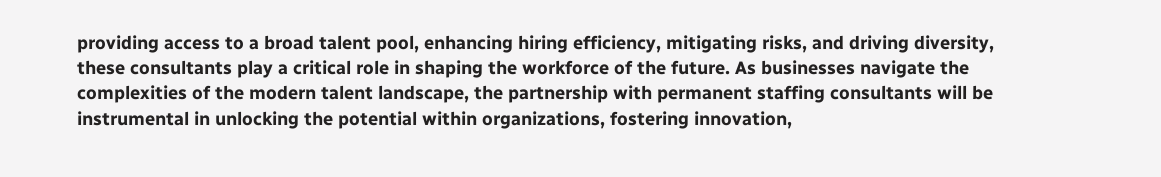providing access to a broad talent pool, enhancing hiring efficiency, mitigating risks, and driving diversity, these consultants play a critical role in shaping the workforce of the future. As businesses navigate the complexities of the modern talent landscape, the partnership with permanent staffing consultants will be instrumental in unlocking the potential within organizations, fostering innovation,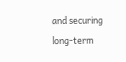and securing long-term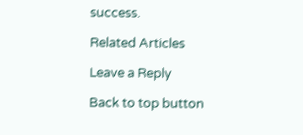success.

Related Articles

Leave a Reply

Back to top button